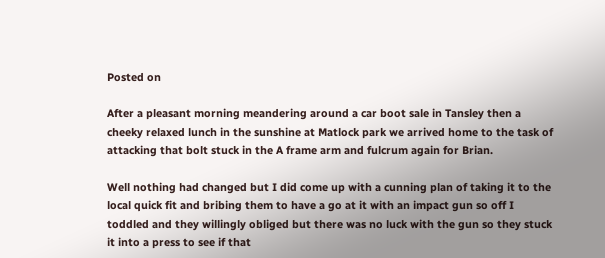Posted on

After a pleasant morning meandering around a car boot sale in Tansley then a cheeky relaxed lunch in the sunshine at Matlock park we arrived home to the task of attacking that bolt stuck in the A frame arm and fulcrum again for Brian.

Well nothing had changed but I did come up with a cunning plan of taking it to the local quick fit and bribing them to have a go at it with an impact gun so off I toddled and they willingly obliged but there was no luck with the gun so they stuck it into a press to see if that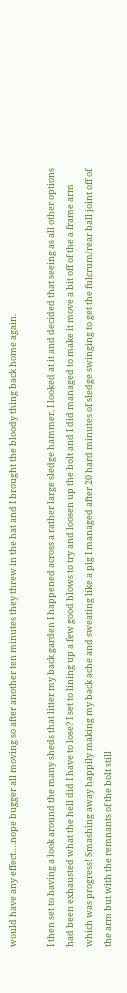would have any effect….nope bugger all moving so after another ten minutes they threw in the hat and I brought the bloody thing back home again.

I then set to having a look around the many sheds that litter my back garden I happened across a rather large sledge hammer. I looked at it and decided that seeing as all other options had been exhausted what the hell did I have to lose? I set to lining up a few good blows to try and loosen up the bolt and I did managed to make it move a bit off of the a frame arm which was progress! Smashing away happily making my back ache and sweating like a pig I managed after 20 hard minutes of sledge swinging to get the fulcrum/rear ball joint off of the arm but with the remnants of the bolt still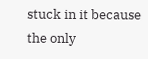stuck in it because the only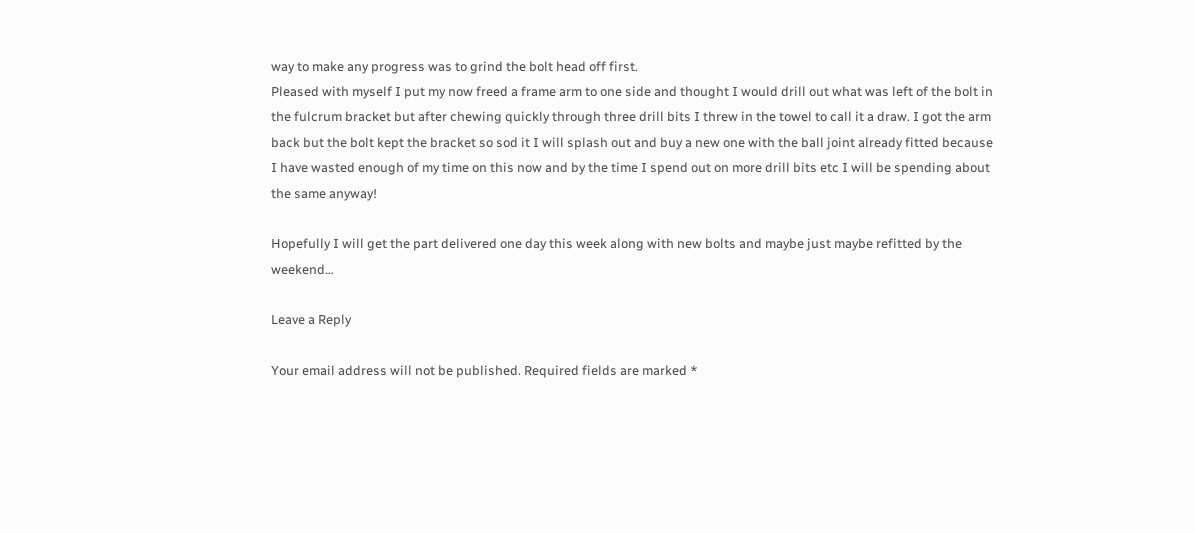way to make any progress was to grind the bolt head off first.
Pleased with myself I put my now freed a frame arm to one side and thought I would drill out what was left of the bolt in the fulcrum bracket but after chewing quickly through three drill bits I threw in the towel to call it a draw. I got the arm back but the bolt kept the bracket so sod it I will splash out and buy a new one with the ball joint already fitted because I have wasted enough of my time on this now and by the time I spend out on more drill bits etc I will be spending about the same anyway!

Hopefully I will get the part delivered one day this week along with new bolts and maybe just maybe refitted by the weekend…

Leave a Reply

Your email address will not be published. Required fields are marked *